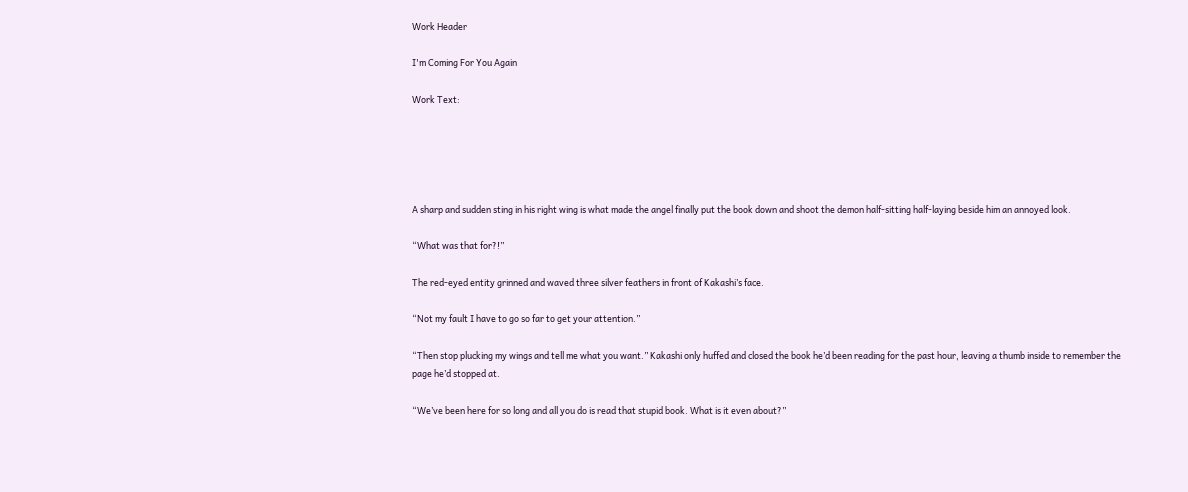Work Header

I'm Coming For You Again

Work Text:





A sharp and sudden sting in his right wing is what made the angel finally put the book down and shoot the demon half-sitting half-laying beside him an annoyed look.

“What was that for?!”

The red-eyed entity grinned and waved three silver feathers in front of Kakashi’s face.

“Not my fault I have to go so far to get your attention.”

“Then stop plucking my wings and tell me what you want.” Kakashi only huffed and closed the book he’d been reading for the past hour, leaving a thumb inside to remember the page he’d stopped at.

“We’ve been here for so long and all you do is read that stupid book. What is it even about?”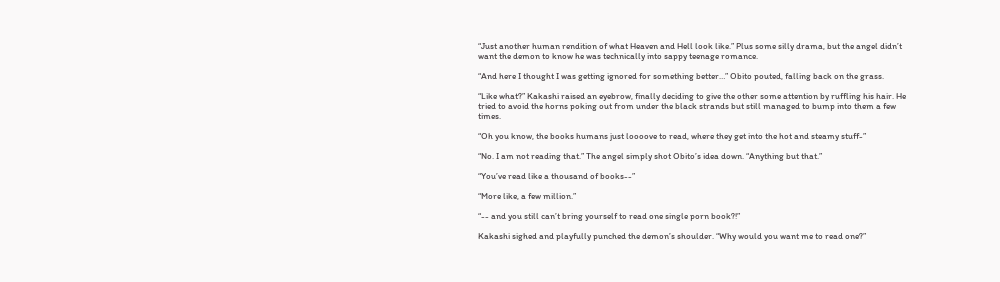“Just another human rendition of what Heaven and Hell look like.” Plus some silly drama, but the angel didn’t want the demon to know he was technically into sappy teenage romance.

“And here I thought I was getting ignored for something better…” Obito pouted, falling back on the grass.

“Like what?” Kakashi raised an eyebrow, finally deciding to give the other some attention by ruffling his hair. He tried to avoid the horns poking out from under the black strands but still managed to bump into them a few times.

“Oh you know, the books humans just loooove to read, where they get into the hot and steamy stuff-”

“No. I am not reading that.” The angel simply shot Obito’s idea down. “Anything but that.”

“You’ve read like a thousand of books--”

“More like, a few million.”

“-- and you still can’t bring yourself to read one single porn book?!”

Kakashi sighed and playfully punched the demon’s shoulder. “Why would you want me to read one?”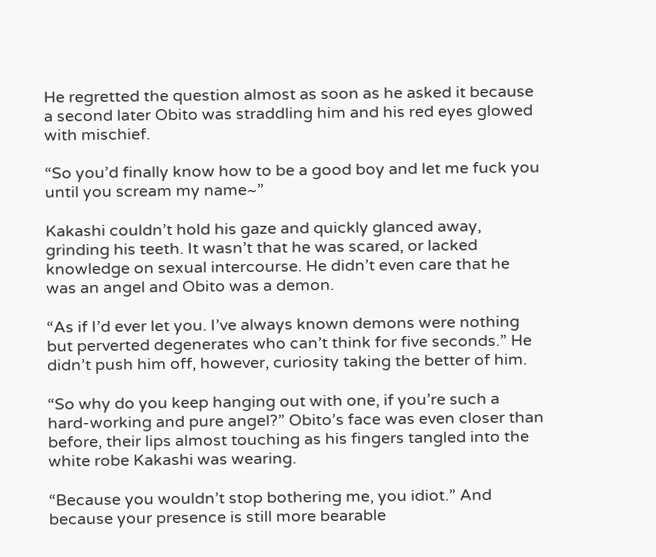He regretted the question almost as soon as he asked it because a second later Obito was straddling him and his red eyes glowed with mischief.

“So you’d finally know how to be a good boy and let me fuck you until you scream my name~”

Kakashi couldn’t hold his gaze and quickly glanced away, grinding his teeth. It wasn’t that he was scared, or lacked knowledge on sexual intercourse. He didn’t even care that he was an angel and Obito was a demon.

“As if I’d ever let you. I’ve always known demons were nothing but perverted degenerates who can’t think for five seconds.” He didn’t push him off, however, curiosity taking the better of him.

“So why do you keep hanging out with one, if you’re such a hard-working and pure angel?” Obito’s face was even closer than before, their lips almost touching as his fingers tangled into the white robe Kakashi was wearing.

“Because you wouldn’t stop bothering me, you idiot.” And because your presence is still more bearable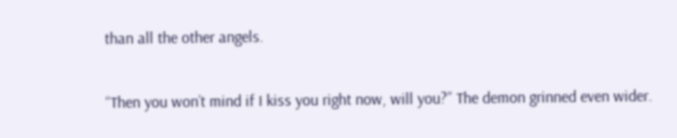than all the other angels.

“Then you won’t mind if I kiss you right now, will you?” The demon grinned even wider.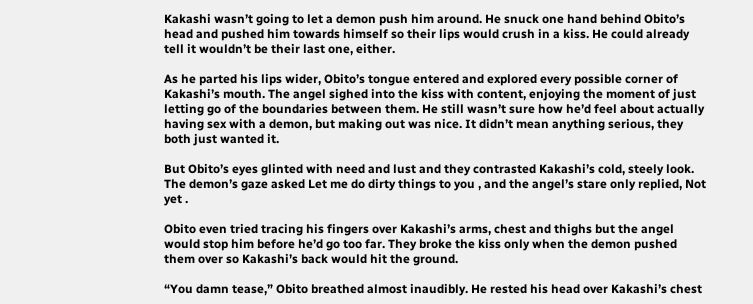Kakashi wasn’t going to let a demon push him around. He snuck one hand behind Obito’s head and pushed him towards himself so their lips would crush in a kiss. He could already tell it wouldn’t be their last one, either.

As he parted his lips wider, Obito’s tongue entered and explored every possible corner of Kakashi’s mouth. The angel sighed into the kiss with content, enjoying the moment of just letting go of the boundaries between them. He still wasn’t sure how he’d feel about actually having sex with a demon, but making out was nice. It didn’t mean anything serious, they both just wanted it.

But Obito’s eyes glinted with need and lust and they contrasted Kakashi’s cold, steely look. The demon’s gaze asked Let me do dirty things to you , and the angel’s stare only replied, Not yet .

Obito even tried tracing his fingers over Kakashi’s arms, chest and thighs but the angel would stop him before he’d go too far. They broke the kiss only when the demon pushed them over so Kakashi’s back would hit the ground.

“You damn tease,” Obito breathed almost inaudibly. He rested his head over Kakashi’s chest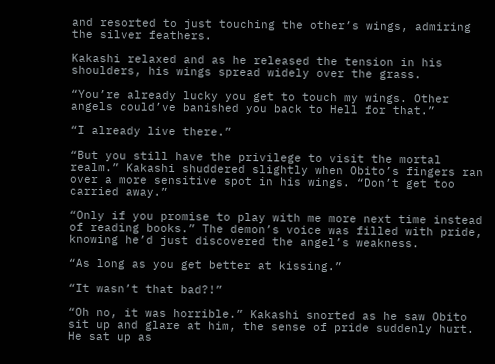and resorted to just touching the other’s wings, admiring the silver feathers.

Kakashi relaxed and as he released the tension in his shoulders, his wings spread widely over the grass.

“You’re already lucky you get to touch my wings. Other angels could’ve banished you back to Hell for that.”

“I already live there.”

“But you still have the privilege to visit the mortal realm.” Kakashi shuddered slightly when Obito’s fingers ran over a more sensitive spot in his wings. “Don’t get too carried away.”

“Only if you promise to play with me more next time instead of reading books.” The demon’s voice was filled with pride, knowing he’d just discovered the angel’s weakness.

“As long as you get better at kissing.”

“It wasn’t that bad?!”

“Oh no, it was horrible.” Kakashi snorted as he saw Obito sit up and glare at him, the sense of pride suddenly hurt. He sat up as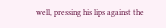well, pressing his lips against the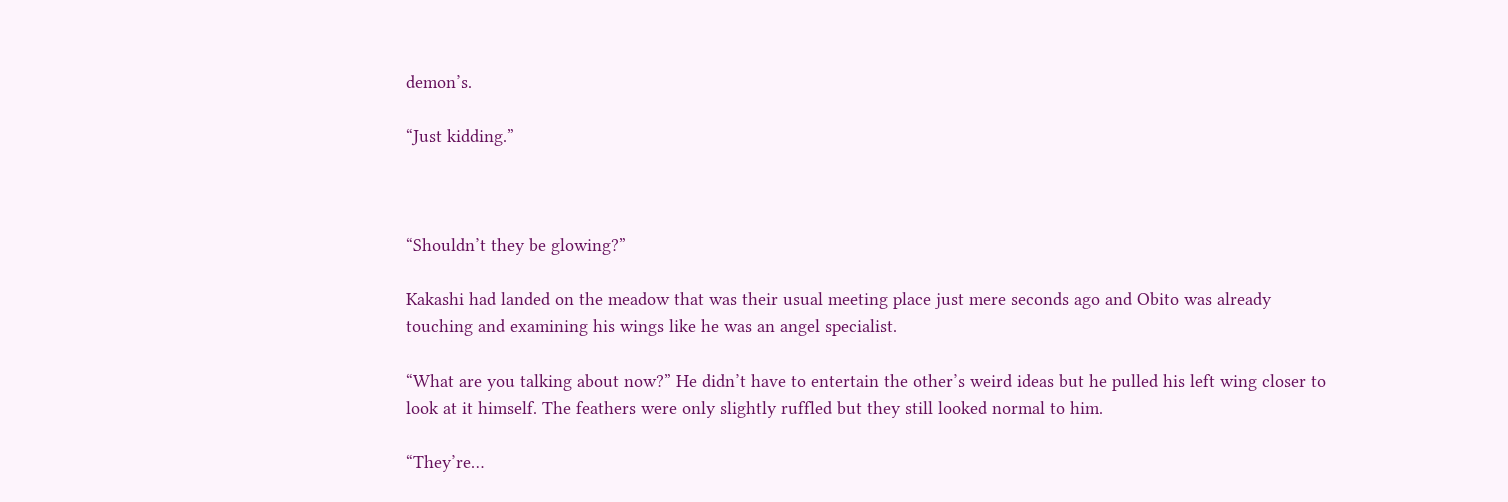demon’s.

“Just kidding.”



“Shouldn’t they be glowing?”

Kakashi had landed on the meadow that was their usual meeting place just mere seconds ago and Obito was already touching and examining his wings like he was an angel specialist.

“What are you talking about now?” He didn’t have to entertain the other’s weird ideas but he pulled his left wing closer to look at it himself. The feathers were only slightly ruffled but they still looked normal to him.

“They’re…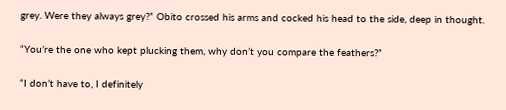grey. Were they always grey?” Obito crossed his arms and cocked his head to the side, deep in thought.

“You’re the one who kept plucking them, why don’t you compare the feathers?”

“I don’t have to, I definitely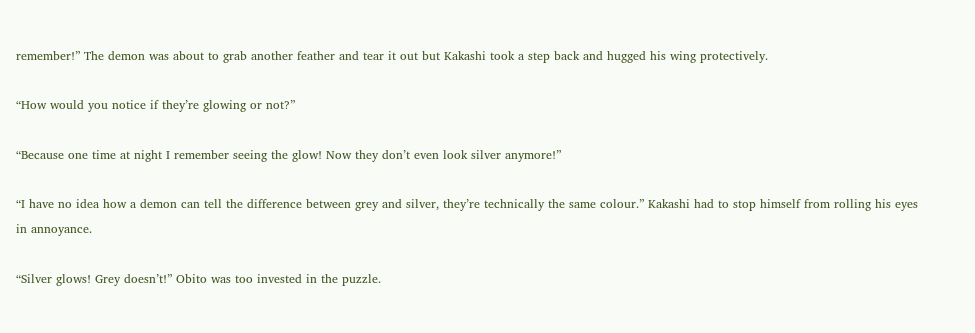remember!” The demon was about to grab another feather and tear it out but Kakashi took a step back and hugged his wing protectively.

“How would you notice if they’re glowing or not?”

“Because one time at night I remember seeing the glow! Now they don’t even look silver anymore!”

“I have no idea how a demon can tell the difference between grey and silver, they’re technically the same colour.” Kakashi had to stop himself from rolling his eyes in annoyance.

“Silver glows! Grey doesn’t!” Obito was too invested in the puzzle.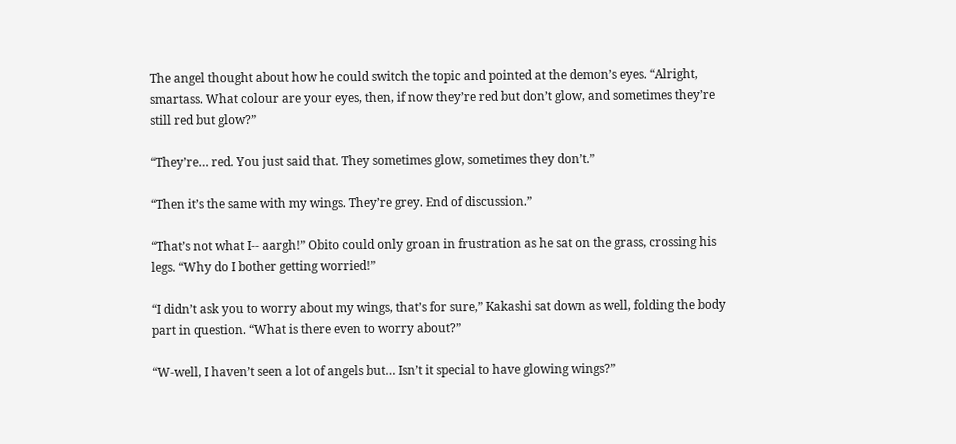The angel thought about how he could switch the topic and pointed at the demon’s eyes. “Alright, smartass. What colour are your eyes, then, if now they’re red but don’t glow, and sometimes they’re still red but glow?”

“They’re… red. You just said that. They sometimes glow, sometimes they don’t.”

“Then it’s the same with my wings. They’re grey. End of discussion.”

“That’s not what I-- aargh!” Obito could only groan in frustration as he sat on the grass, crossing his legs. “Why do I bother getting worried!”

“I didn’t ask you to worry about my wings, that’s for sure,” Kakashi sat down as well, folding the body part in question. “What is there even to worry about?”

“W-well, I haven’t seen a lot of angels but… Isn’t it special to have glowing wings?”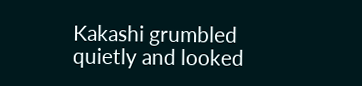Kakashi grumbled quietly and looked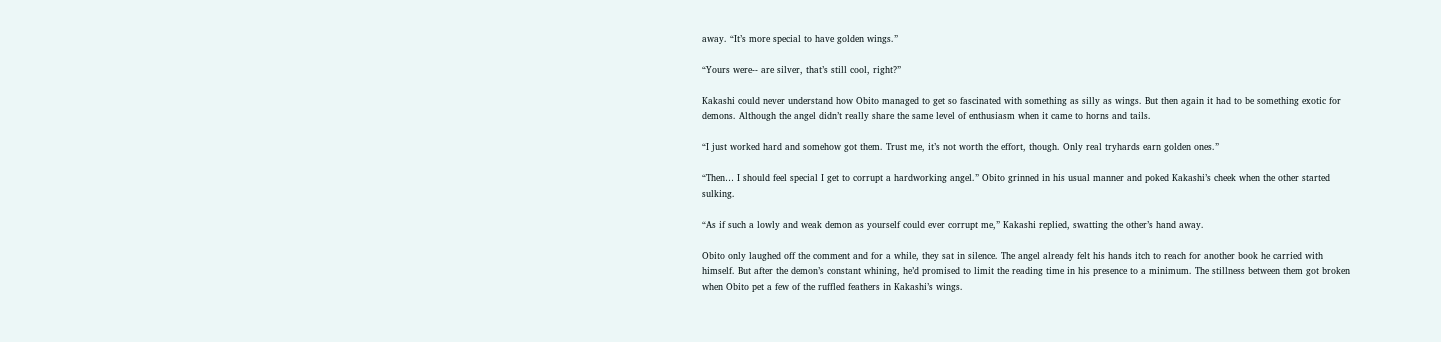away. “It’s more special to have golden wings.”

“Yours were-- are silver, that’s still cool, right?”

Kakashi could never understand how Obito managed to get so fascinated with something as silly as wings. But then again it had to be something exotic for demons. Although the angel didn’t really share the same level of enthusiasm when it came to horns and tails.

“I just worked hard and somehow got them. Trust me, it’s not worth the effort, though. Only real tryhards earn golden ones.”

“Then… I should feel special I get to corrupt a hardworking angel.” Obito grinned in his usual manner and poked Kakashi’s cheek when the other started sulking.

“As if such a lowly and weak demon as yourself could ever corrupt me,” Kakashi replied, swatting the other’s hand away.

Obito only laughed off the comment and for a while, they sat in silence. The angel already felt his hands itch to reach for another book he carried with himself. But after the demon’s constant whining, he’d promised to limit the reading time in his presence to a minimum. The stillness between them got broken when Obito pet a few of the ruffled feathers in Kakashi’s wings.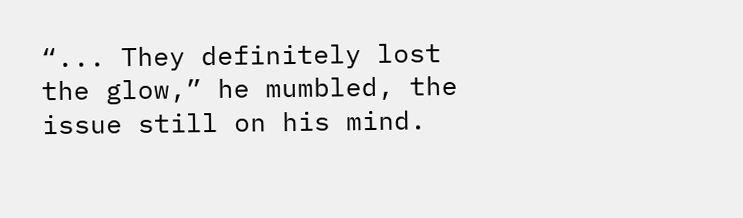“... They definitely lost the glow,” he mumbled, the issue still on his mind.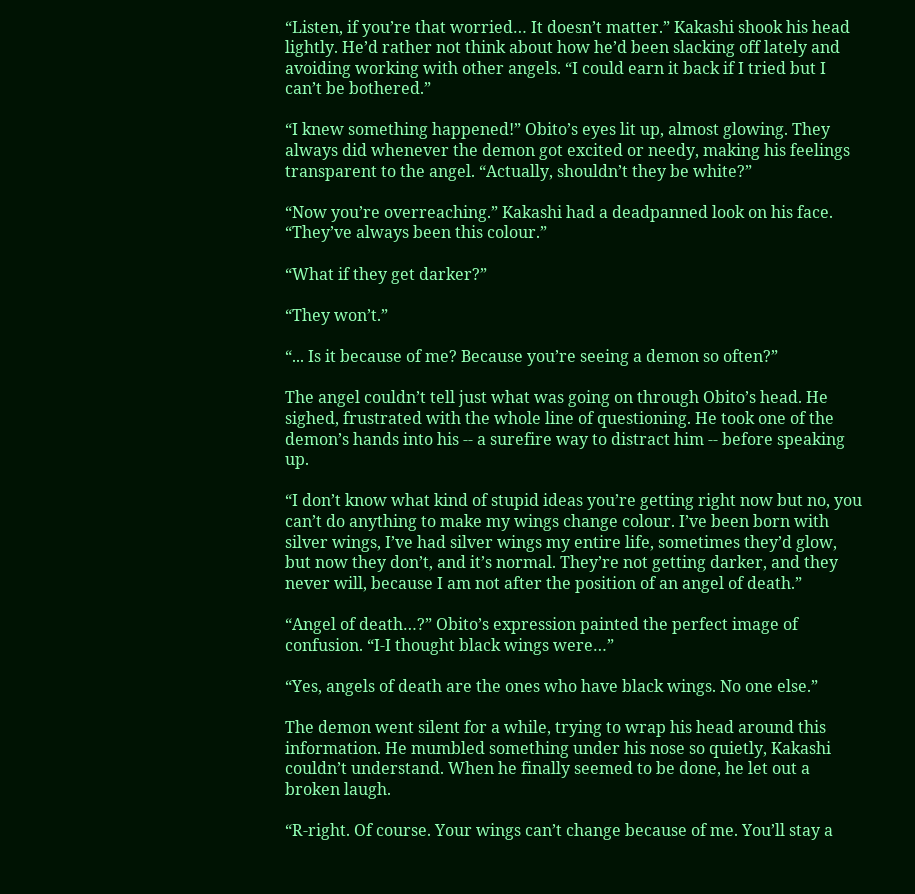“Listen, if you’re that worried… It doesn’t matter.” Kakashi shook his head lightly. He’d rather not think about how he’d been slacking off lately and avoiding working with other angels. “I could earn it back if I tried but I can’t be bothered.”

“I knew something happened!” Obito’s eyes lit up, almost glowing. They always did whenever the demon got excited or needy, making his feelings transparent to the angel. “Actually, shouldn’t they be white?”

“Now you’re overreaching.” Kakashi had a deadpanned look on his face. “They’ve always been this colour.”

“What if they get darker?”

“They won’t.”

“... Is it because of me? Because you’re seeing a demon so often?”

The angel couldn’t tell just what was going on through Obito’s head. He sighed, frustrated with the whole line of questioning. He took one of the demon’s hands into his -- a surefire way to distract him -- before speaking up.

“I don’t know what kind of stupid ideas you’re getting right now but no, you can’t do anything to make my wings change colour. I’ve been born with silver wings, I’ve had silver wings my entire life, sometimes they’d glow, but now they don’t, and it’s normal. They’re not getting darker, and they never will, because I am not after the position of an angel of death.”

“Angel of death…?” Obito’s expression painted the perfect image of confusion. “I-I thought black wings were…”

“Yes, angels of death are the ones who have black wings. No one else.”

The demon went silent for a while, trying to wrap his head around this information. He mumbled something under his nose so quietly, Kakashi couldn’t understand. When he finally seemed to be done, he let out a broken laugh.

“R-right. Of course. Your wings can’t change because of me. You’ll stay a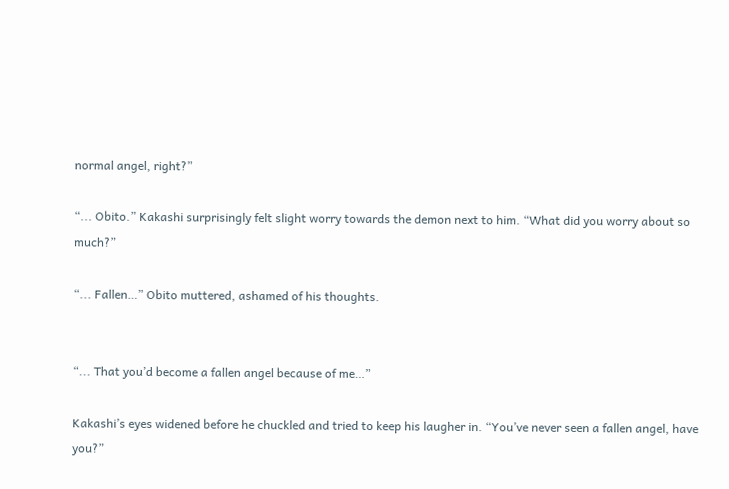normal angel, right?”

“... Obito.” Kakashi surprisingly felt slight worry towards the demon next to him. “What did you worry about so much?”

“... Fallen…” Obito muttered, ashamed of his thoughts.


“... That you’d become a fallen angel because of me…”

Kakashi’s eyes widened before he chuckled and tried to keep his laugher in. “You’ve never seen a fallen angel, have you?”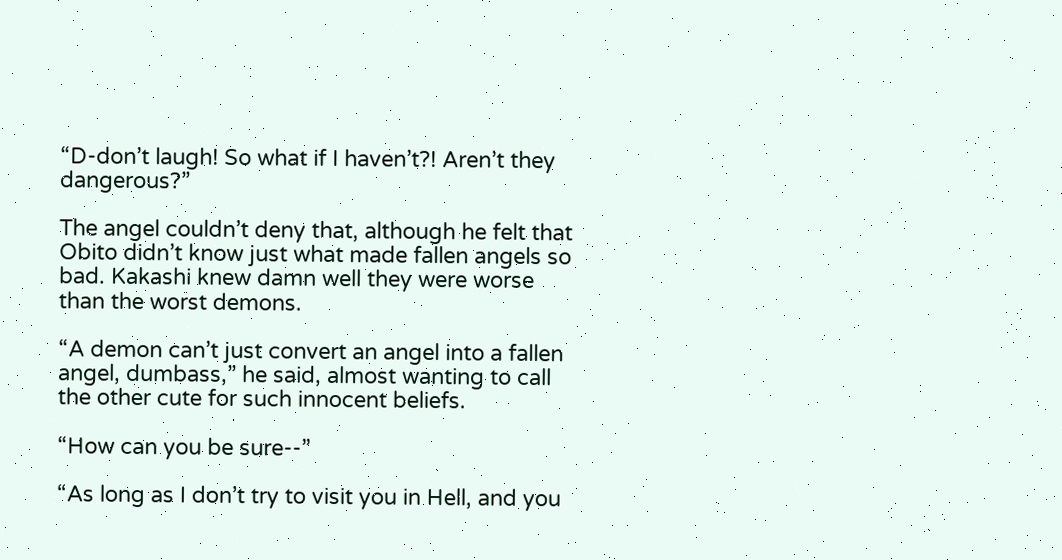“D-don’t laugh! So what if I haven’t?! Aren’t they dangerous?”

The angel couldn’t deny that, although he felt that Obito didn’t know just what made fallen angels so bad. Kakashi knew damn well they were worse than the worst demons.

“A demon can’t just convert an angel into a fallen angel, dumbass,” he said, almost wanting to call the other cute for such innocent beliefs.

“How can you be sure--”

“As long as I don’t try to visit you in Hell, and you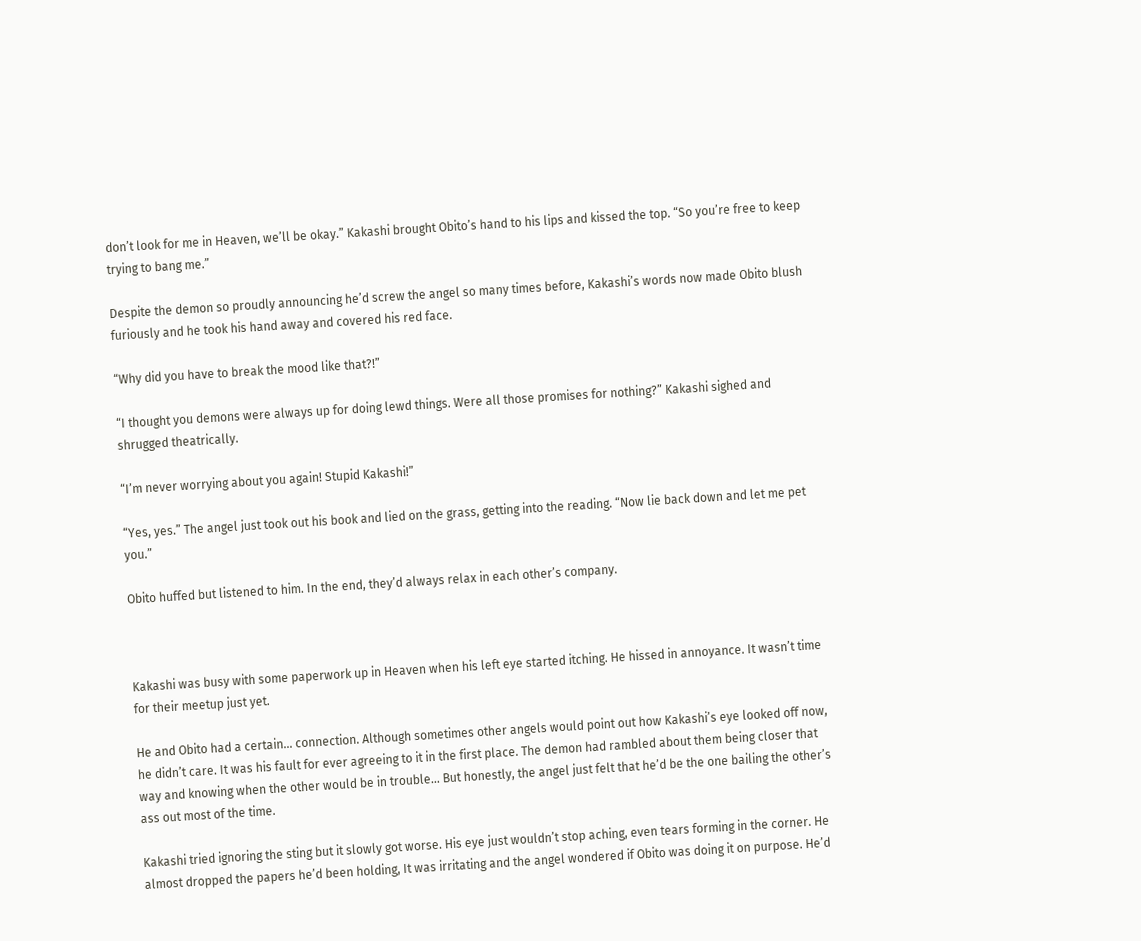don’t look for me in Heaven, we’ll be okay.” Kakashi brought Obito’s hand to his lips and kissed the top. “So you’re free to keep trying to bang me.”

Despite the demon so proudly announcing he’d screw the angel so many times before, Kakashi’s words now made Obito blush furiously and he took his hand away and covered his red face.

“Why did you have to break the mood like that?!”

“I thought you demons were always up for doing lewd things. Were all those promises for nothing?” Kakashi sighed and shrugged theatrically.

“I’m never worrying about you again! Stupid Kakashi!”

“Yes, yes.” The angel just took out his book and lied on the grass, getting into the reading. “Now lie back down and let me pet you.”

Obito huffed but listened to him. In the end, they’d always relax in each other’s company.



Kakashi was busy with some paperwork up in Heaven when his left eye started itching. He hissed in annoyance. It wasn’t time for their meetup just yet.

He and Obito had a certain… connection. Although sometimes other angels would point out how Kakashi’s eye looked off now, he didn’t care. It was his fault for ever agreeing to it in the first place. The demon had rambled about them being closer that way and knowing when the other would be in trouble… But honestly, the angel just felt that he’d be the one bailing the other’s ass out most of the time.

Kakashi tried ignoring the sting but it slowly got worse. His eye just wouldn’t stop aching, even tears forming in the corner. He almost dropped the papers he’d been holding, It was irritating and the angel wondered if Obito was doing it on purpose. He’d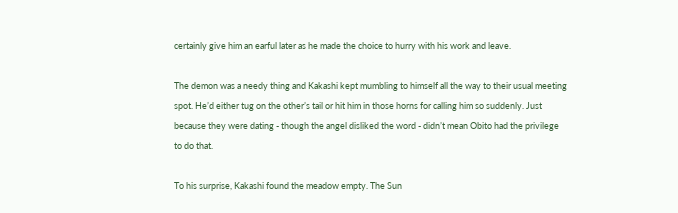certainly give him an earful later as he made the choice to hurry with his work and leave.

The demon was a needy thing and Kakashi kept mumbling to himself all the way to their usual meeting spot. He’d either tug on the other’s tail or hit him in those horns for calling him so suddenly. Just because they were dating - though the angel disliked the word - didn’t mean Obito had the privilege to do that.

To his surprise, Kakashi found the meadow empty. The Sun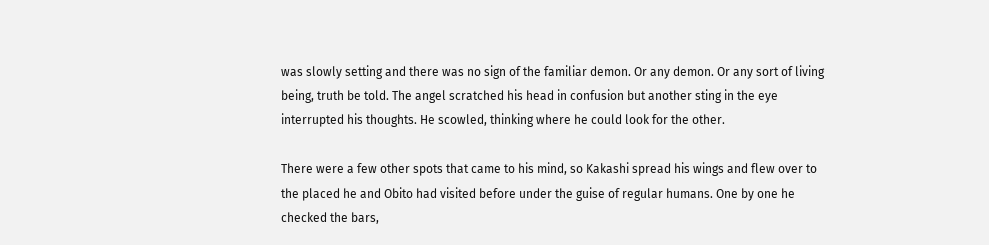was slowly setting and there was no sign of the familiar demon. Or any demon. Or any sort of living being, truth be told. The angel scratched his head in confusion but another sting in the eye interrupted his thoughts. He scowled, thinking where he could look for the other.

There were a few other spots that came to his mind, so Kakashi spread his wings and flew over to the placed he and Obito had visited before under the guise of regular humans. One by one he checked the bars,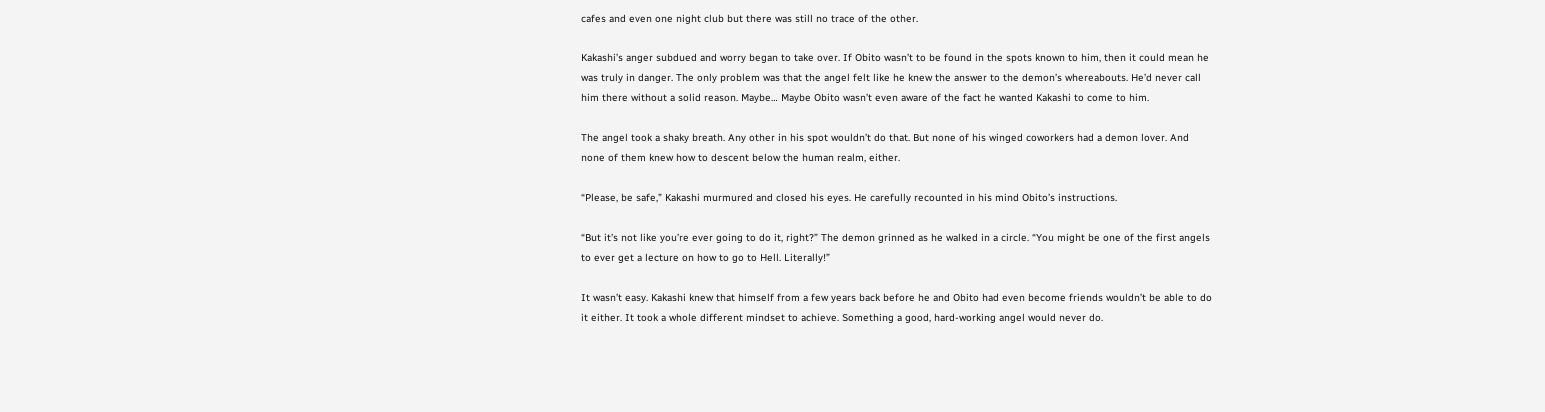cafes and even one night club but there was still no trace of the other.

Kakashi’s anger subdued and worry began to take over. If Obito wasn’t to be found in the spots known to him, then it could mean he was truly in danger. The only problem was that the angel felt like he knew the answer to the demon’s whereabouts. He’d never call him there without a solid reason. Maybe… Maybe Obito wasn’t even aware of the fact he wanted Kakashi to come to him.

The angel took a shaky breath. Any other in his spot wouldn’t do that. But none of his winged coworkers had a demon lover. And none of them knew how to descent below the human realm, either.

“Please, be safe,” Kakashi murmured and closed his eyes. He carefully recounted in his mind Obito’s instructions.

“But it’s not like you’re ever going to do it, right?” The demon grinned as he walked in a circle. “You might be one of the first angels to ever get a lecture on how to go to Hell. Literally!”

It wasn’t easy. Kakashi knew that himself from a few years back before he and Obito had even become friends wouldn’t be able to do it either. It took a whole different mindset to achieve. Something a good, hard-working angel would never do.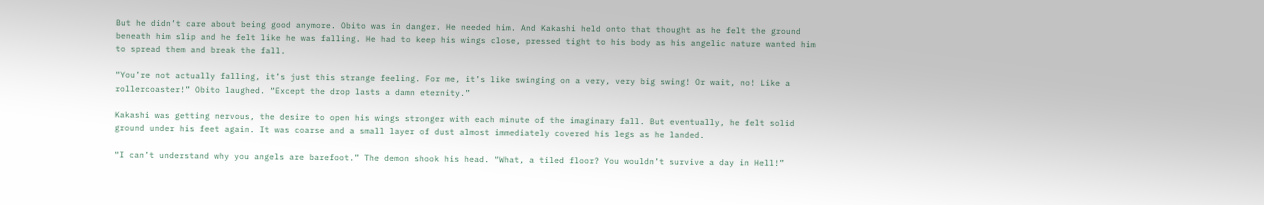But he didn’t care about being good anymore. Obito was in danger. He needed him. And Kakashi held onto that thought as he felt the ground beneath him slip and he felt like he was falling. He had to keep his wings close, pressed tight to his body as his angelic nature wanted him to spread them and break the fall.

“You’re not actually falling, it’s just this strange feeling. For me, it’s like swinging on a very, very big swing! Or wait, no! Like a rollercoaster!” Obito laughed. “Except the drop lasts a damn eternity.”

Kakashi was getting nervous, the desire to open his wings stronger with each minute of the imaginary fall. But eventually, he felt solid ground under his feet again. It was coarse and a small layer of dust almost immediately covered his legs as he landed.

“I can’t understand why you angels are barefoot.” The demon shook his head. “What, a tiled floor? You wouldn’t survive a day in Hell!”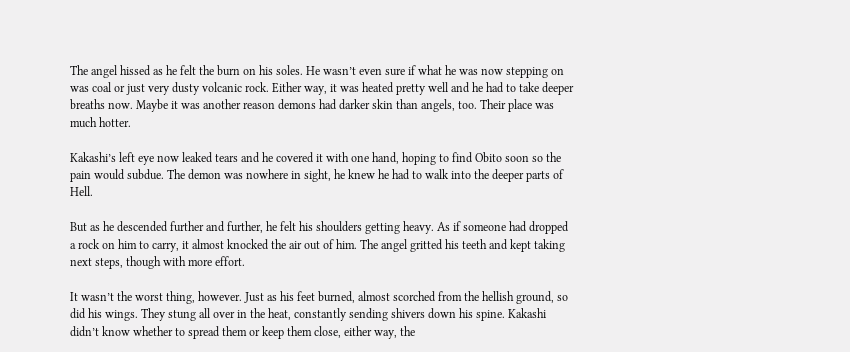The angel hissed as he felt the burn on his soles. He wasn’t even sure if what he was now stepping on was coal or just very dusty volcanic rock. Either way, it was heated pretty well and he had to take deeper breaths now. Maybe it was another reason demons had darker skin than angels, too. Their place was much hotter.

Kakashi’s left eye now leaked tears and he covered it with one hand, hoping to find Obito soon so the pain would subdue. The demon was nowhere in sight, he knew he had to walk into the deeper parts of Hell.

But as he descended further and further, he felt his shoulders getting heavy. As if someone had dropped a rock on him to carry, it almost knocked the air out of him. The angel gritted his teeth and kept taking next steps, though with more effort.

It wasn’t the worst thing, however. Just as his feet burned, almost scorched from the hellish ground, so did his wings. They stung all over in the heat, constantly sending shivers down his spine. Kakashi didn’t know whether to spread them or keep them close, either way, the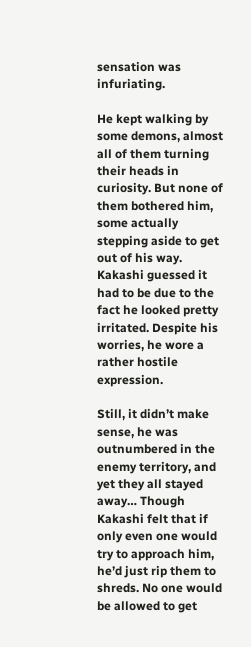sensation was infuriating.

He kept walking by some demons, almost all of them turning their heads in curiosity. But none of them bothered him, some actually stepping aside to get out of his way. Kakashi guessed it had to be due to the fact he looked pretty irritated. Despite his worries, he wore a rather hostile expression.

Still, it didn’t make sense, he was outnumbered in the enemy territory, and yet they all stayed away… Though Kakashi felt that if only even one would try to approach him, he’d just rip them to shreds. No one would be allowed to get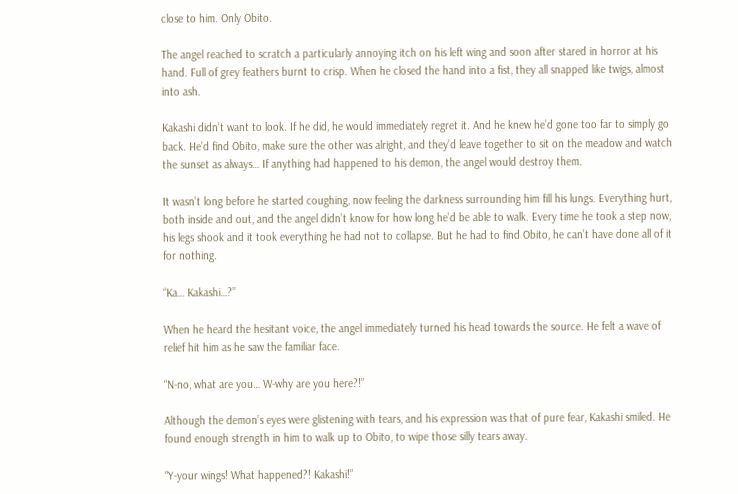close to him. Only Obito.

The angel reached to scratch a particularly annoying itch on his left wing and soon after stared in horror at his hand. Full of grey feathers burnt to crisp. When he closed the hand into a fist, they all snapped like twigs, almost into ash.

Kakashi didn’t want to look. If he did, he would immediately regret it. And he knew he’d gone too far to simply go back. He’d find Obito, make sure the other was alright, and they’d leave together to sit on the meadow and watch the sunset as always… If anything had happened to his demon, the angel would destroy them.

It wasn’t long before he started coughing, now feeling the darkness surrounding him fill his lungs. Everything hurt, both inside and out, and the angel didn’t know for how long he’d be able to walk. Every time he took a step now, his legs shook and it took everything he had not to collapse. But he had to find Obito, he can’t have done all of it for nothing.

“Ka… Kakashi…?”

When he heard the hesitant voice, the angel immediately turned his head towards the source. He felt a wave of relief hit him as he saw the familiar face.

“N-no, what are you… W-why are you here?!”

Although the demon’s eyes were glistening with tears, and his expression was that of pure fear, Kakashi smiled. He found enough strength in him to walk up to Obito, to wipe those silly tears away.

“Y-your wings! What happened?! Kakashi!”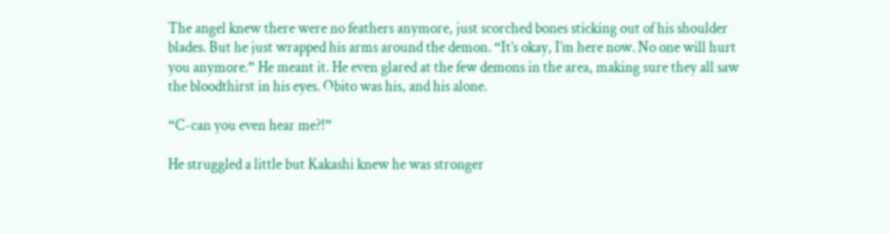The angel knew there were no feathers anymore, just scorched bones sticking out of his shoulder blades. But he just wrapped his arms around the demon. “It’s okay, I’m here now. No one will hurt you anymore.” He meant it. He even glared at the few demons in the area, making sure they all saw the bloodthirst in his eyes. Obito was his, and his alone.

“C-can you even hear me?!”

He struggled a little but Kakashi knew he was stronger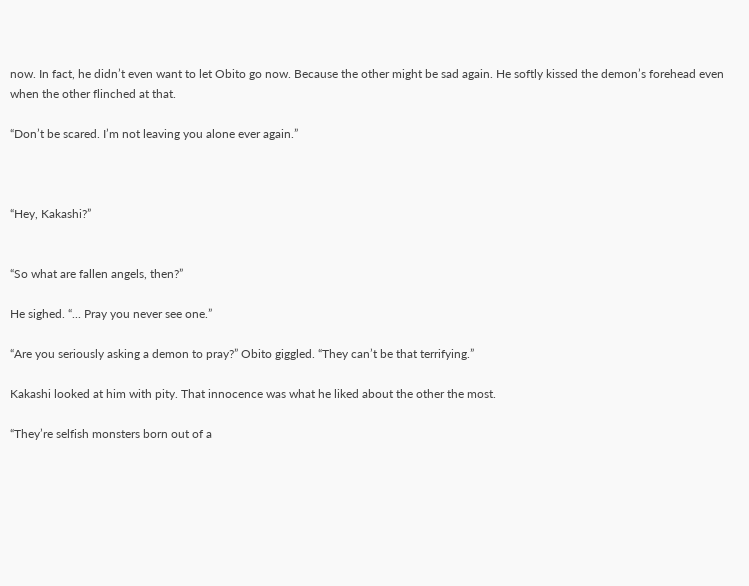now. In fact, he didn’t even want to let Obito go now. Because the other might be sad again. He softly kissed the demon’s forehead even when the other flinched at that.

“Don’t be scared. I’m not leaving you alone ever again.”



“Hey, Kakashi?”


“So what are fallen angels, then?”

He sighed. “... Pray you never see one.”

“Are you seriously asking a demon to pray?” Obito giggled. “They can’t be that terrifying.”

Kakashi looked at him with pity. That innocence was what he liked about the other the most.

“They’re selfish monsters born out of a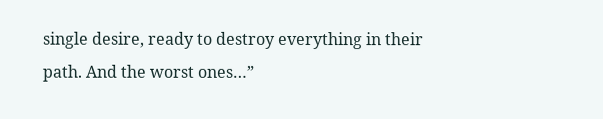single desire, ready to destroy everything in their path. And the worst ones…”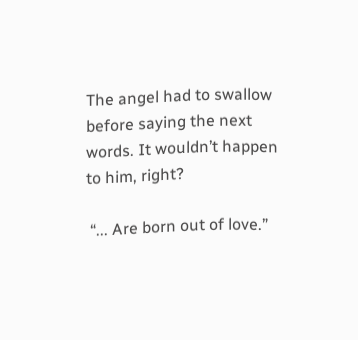The angel had to swallow before saying the next words. It wouldn’t happen to him, right?

 “... Are born out of love.”